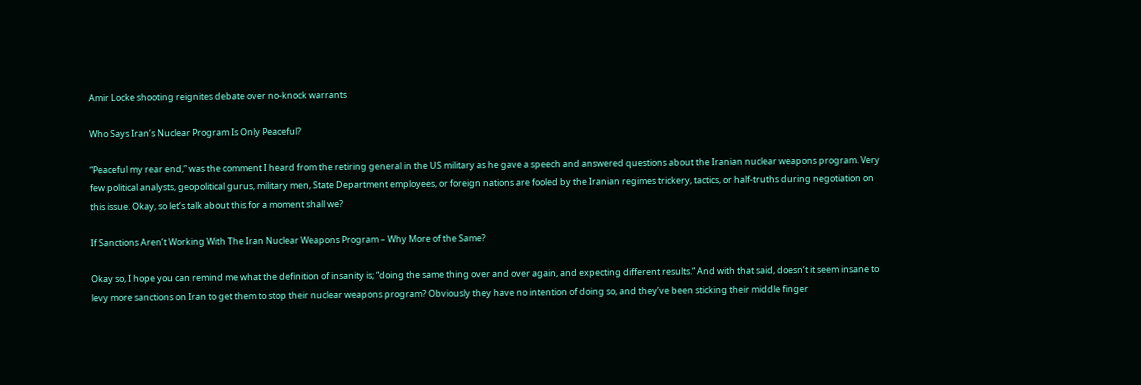Amir Locke shooting reignites debate over no-knock warrants

Who Says Iran’s Nuclear Program Is Only Peaceful?

“Peaceful my rear end,” was the comment I heard from the retiring general in the US military as he gave a speech and answered questions about the Iranian nuclear weapons program. Very few political analysts, geopolitical gurus, military men, State Department employees, or foreign nations are fooled by the Iranian regimes trickery, tactics, or half-truths during negotiation on this issue. Okay, so let’s talk about this for a moment shall we?

If Sanctions Aren’t Working With The Iran Nuclear Weapons Program – Why More of the Same?

Okay so, I hope you can remind me what the definition of insanity is; “doing the same thing over and over again, and expecting different results.” And with that said, doesn’t it seem insane to levy more sanctions on Iran to get them to stop their nuclear weapons program? Obviously they have no intention of doing so, and they’ve been sticking their middle finger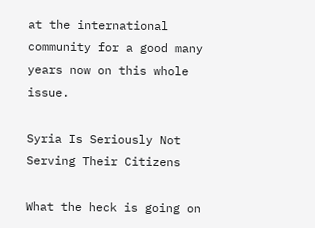at the international community for a good many years now on this whole issue.

Syria Is Seriously Not Serving Their Citizens

What the heck is going on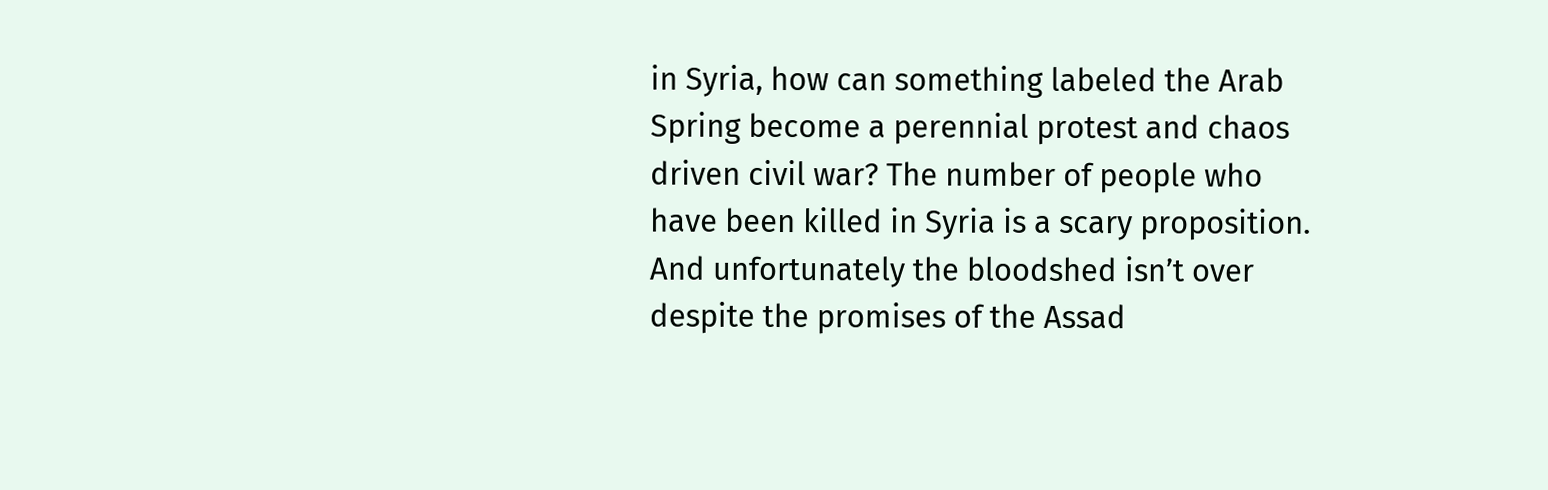in Syria, how can something labeled the Arab Spring become a perennial protest and chaos driven civil war? The number of people who have been killed in Syria is a scary proposition. And unfortunately the bloodshed isn’t over despite the promises of the Assad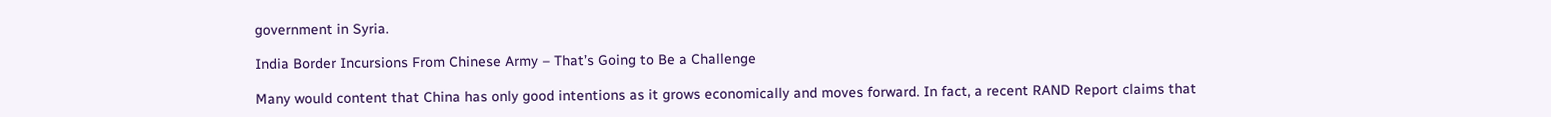government in Syria.

India Border Incursions From Chinese Army – That’s Going to Be a Challenge

Many would content that China has only good intentions as it grows economically and moves forward. In fact, a recent RAND Report claims that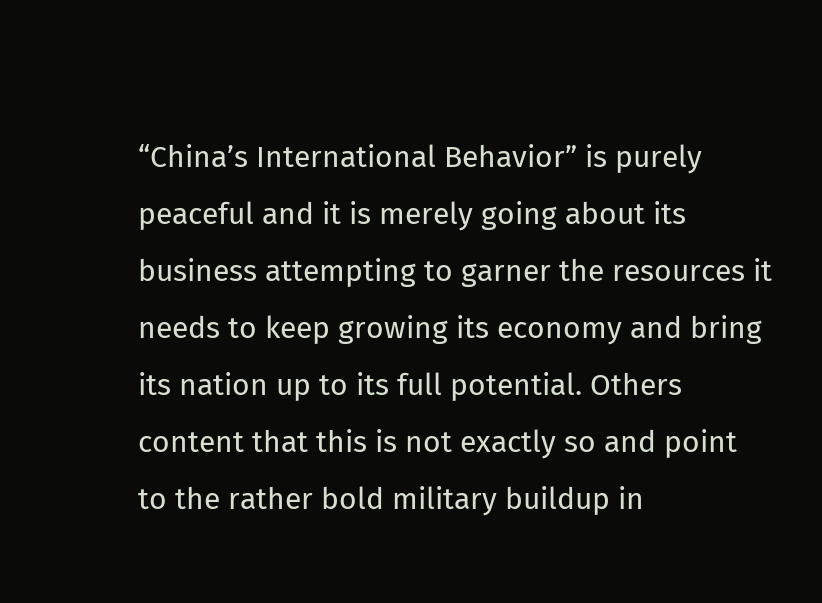“China’s International Behavior” is purely peaceful and it is merely going about its business attempting to garner the resources it needs to keep growing its economy and bring its nation up to its full potential. Others content that this is not exactly so and point to the rather bold military buildup in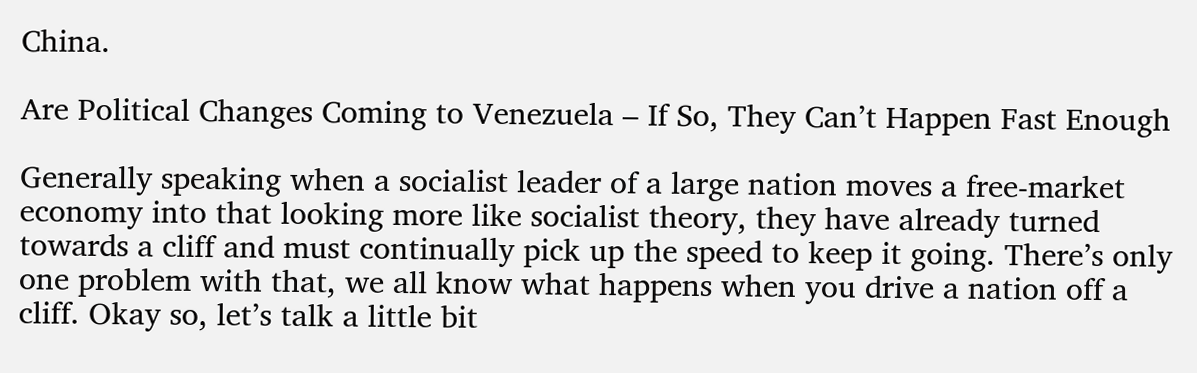China.

Are Political Changes Coming to Venezuela – If So, They Can’t Happen Fast Enough

Generally speaking when a socialist leader of a large nation moves a free-market economy into that looking more like socialist theory, they have already turned towards a cliff and must continually pick up the speed to keep it going. There’s only one problem with that, we all know what happens when you drive a nation off a cliff. Okay so, let’s talk a little bit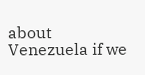about Venezuela if we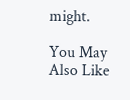might.

You May Also Like